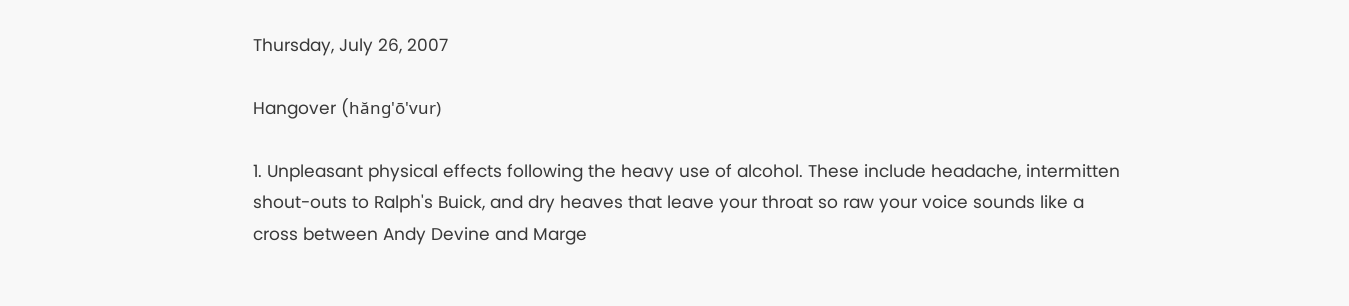Thursday, July 26, 2007

Hangover (hăng'ō'vur)

1. Unpleasant physical effects following the heavy use of alcohol. These include headache, intermitten shout-outs to Ralph's Buick, and dry heaves that leave your throat so raw your voice sounds like a cross between Andy Devine and Marge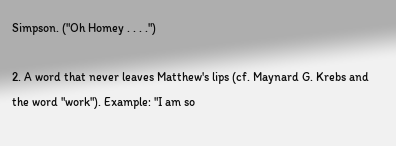Simpson. ("Oh Homey . . . .")

2. A word that never leaves Matthew's lips (cf. Maynard G. Krebs and the word "work"). Example: "I am so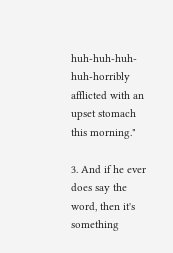huh-huh-huh-huh-horribly afflicted with an upset stomach this morning."

3. And if he ever does say the word, then it's something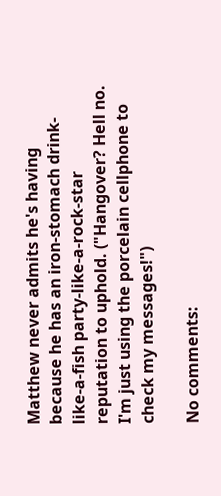Matthew never admits he's having because he has an iron-stomach drink-like-a-fish party-like-a-rock-star reputation to uphold. ("Hangover? Hell no. I'm just using the porcelain cellphone to check my messages!")

No comments: